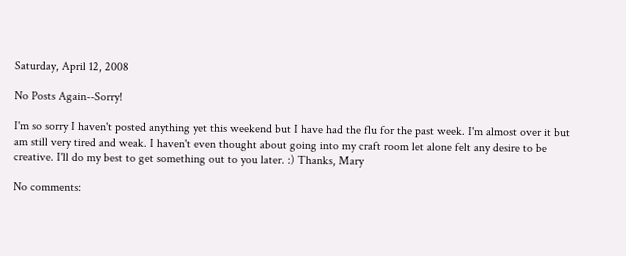Saturday, April 12, 2008

No Posts Again--Sorry!

I'm so sorry I haven't posted anything yet this weekend but I have had the flu for the past week. I'm almost over it but am still very tired and weak. I haven't even thought about going into my craft room let alone felt any desire to be creative. I'll do my best to get something out to you later. :) Thanks, Mary

No comments: